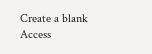Create a blank Access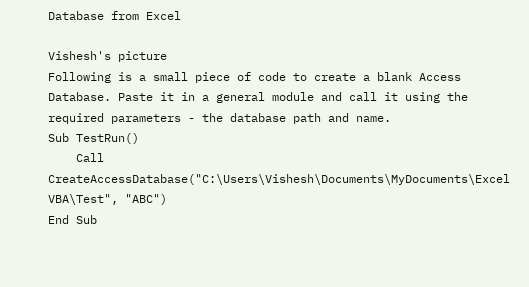Database from Excel

Vishesh's picture
Following is a small piece of code to create a blank Access Database. Paste it in a general module and call it using the required parameters - the database path and name.
Sub TestRun()
    Call CreateAccessDatabase("C:\Users\Vishesh\Documents\MyDocuments\Excel VBA\Test", "ABC")
End Sub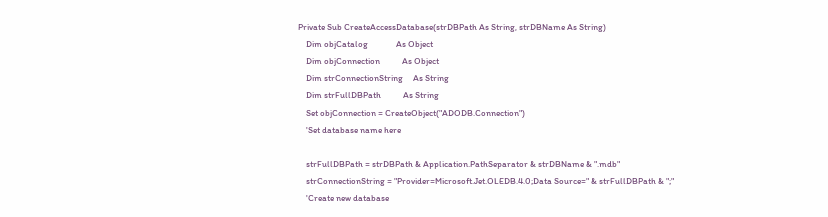Private Sub CreateAccessDatabase(strDBPath As String, strDBName As String)
    Dim objCatalog              As Object
    Dim objConnection           As Object
    Dim strConnectionString     As String
    Dim strFullDBPath           As String
    Set objConnection = CreateObject("ADODB.Connection")
    'Set database name here

    strFullDBPath = strDBPath & Application.PathSeparator & strDBName & ".mdb"
    strConnectionString = "Provider=Microsoft.Jet.OLEDB.4.0;Data Source=" & strFullDBPath & ";"
    'Create new database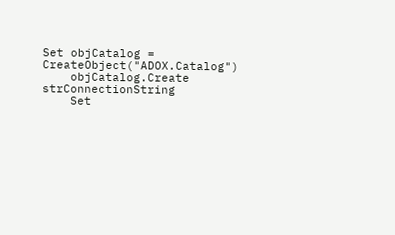Set objCatalog = CreateObject("ADOX.Catalog")
    objCatalog.Create strConnectionString
    Set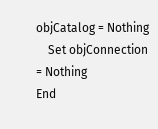objCatalog = Nothing
    Set objConnection = Nothing
End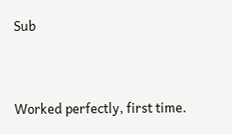Sub


Worked perfectly, first time.